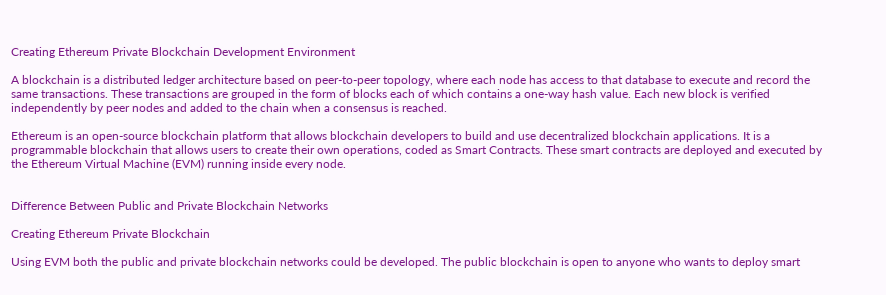Creating Ethereum Private Blockchain Development Environment

A blockchain is a distributed ledger architecture based on peer-to-peer topology, where each node has access to that database to execute and record the same transactions. These transactions are grouped in the form of blocks each of which contains a one-way hash value. Each new block is verified independently by peer nodes and added to the chain when a consensus is reached.

Ethereum is an open-source blockchain platform that allows blockchain developers to build and use decentralized blockchain applications. It is a programmable blockchain that allows users to create their own operations, coded as Smart Contracts. These smart contracts are deployed and executed by the Ethereum Virtual Machine (EVM) running inside every node.


Difference Between Public and Private Blockchain Networks

Creating Ethereum Private Blockchain

Using EVM both the public and private blockchain networks could be developed. The public blockchain is open to anyone who wants to deploy smart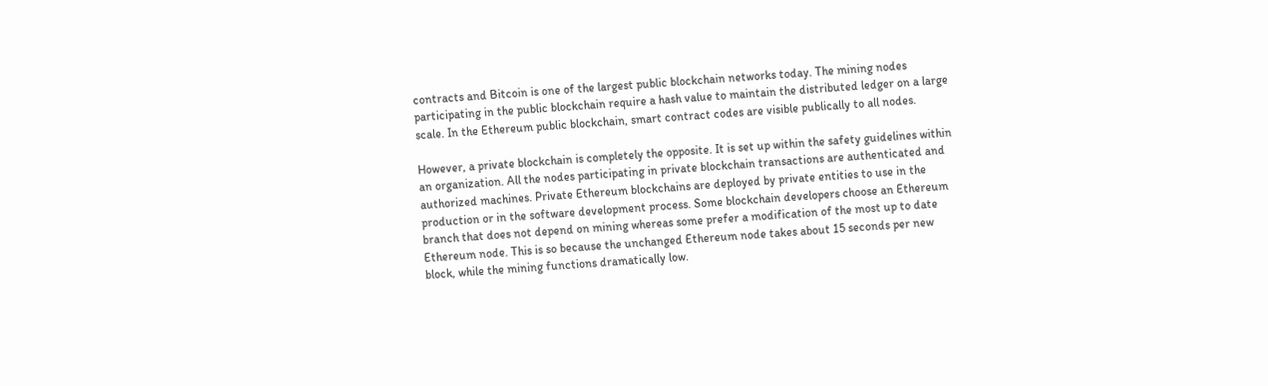contracts and Bitcoin is one of the largest public blockchain networks today. The mining nodes participating in the public blockchain require a hash value to maintain the distributed ledger on a large scale. In the Ethereum public blockchain, smart contract codes are visible publically to all nodes.

However, a private blockchain is completely the opposite. It is set up within the safety guidelines within an organization. All the nodes participating in private blockchain transactions are authenticated and authorized machines. Private Ethereum blockchains are deployed by private entities to use in the production or in the software development process. Some blockchain developers choose an Ethereum branch that does not depend on mining whereas some prefer a modification of the most up to date Ethereum node. This is so because the unchanged Ethereum node takes about 15 seconds per new block, while the mining functions dramatically low.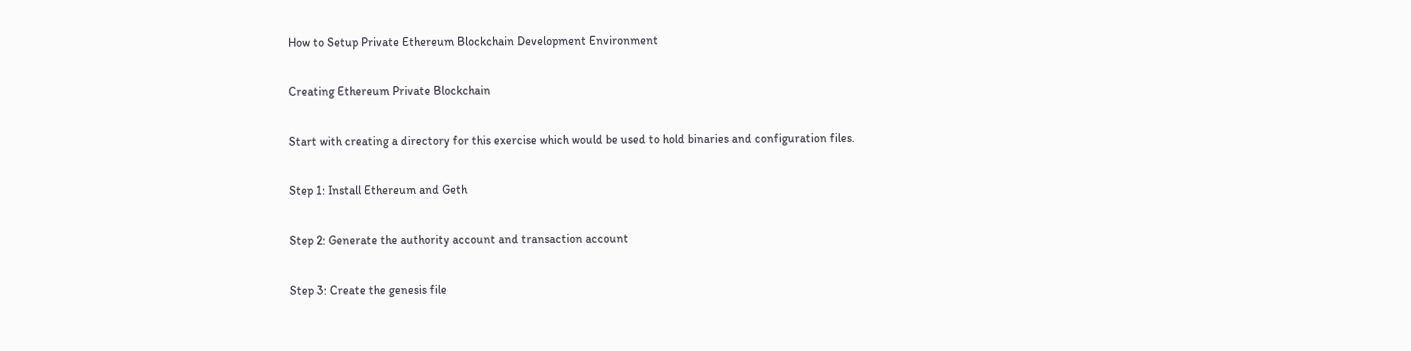How to Setup Private Ethereum Blockchain Development Environment

Creating Ethereum Private Blockchain

Start with creating a directory for this exercise which would be used to hold binaries and configuration files.

Step 1: Install Ethereum and Geth

Step 2: Generate the authority account and transaction account

Step 3: Create the genesis file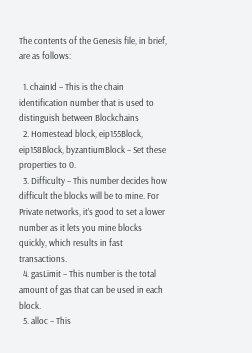The contents of the Genesis file, in brief, are as follows:

  1. chainId – This is the chain identification number that is used to distinguish between Blockchains
  2. Homestead block, eip155Block, eip158Block, byzantiumBlock – Set these properties to 0.
  3. Difficulty – This number decides how difficult the blocks will be to mine. For Private networks, it’s good to set a lower number as it lets you mine blocks quickly, which results in fast transactions.
  4. gasLimit – This number is the total amount of gas that can be used in each block.
  5. alloc – This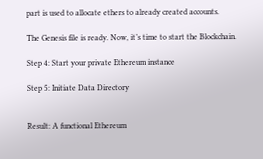part is used to allocate ethers to already created accounts.

The Genesis file is ready. Now, it’s time to start the Blockchain.

Step 4: Start your private Ethereum instance

Step 5: Initiate Data Directory


Result: A functional Ethereum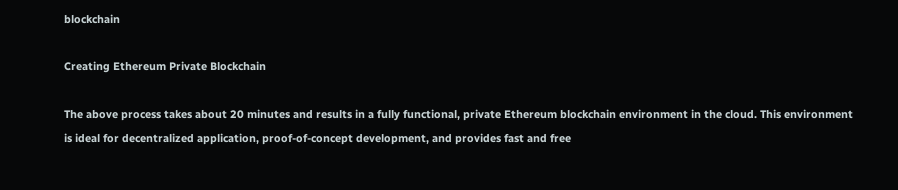blockchain

Creating Ethereum Private Blockchain

The above process takes about 20 minutes and results in a fully functional, private Ethereum blockchain environment in the cloud. This environment is ideal for decentralized application, proof-of-concept development, and provides fast and free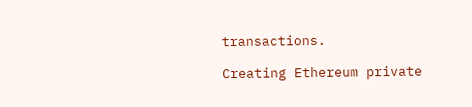transactions.

Creating Ethereum private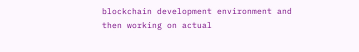blockchain development environment and then working on actual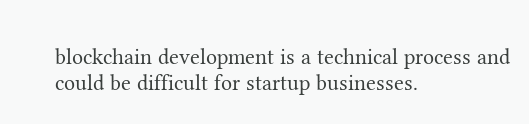blockchain development is a technical process and could be difficult for startup businesses.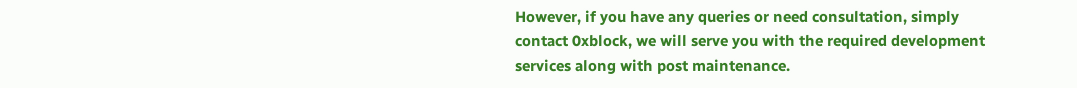However, if you have any queries or need consultation, simply contact 0xblock, we will serve you with the required development services along with post maintenance.